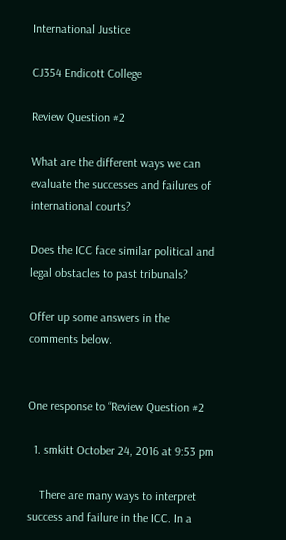International Justice

CJ354 Endicott College

Review Question #2

What are the different ways we can evaluate the successes and failures of international courts?

Does the ICC face similar political and legal obstacles to past tribunals?

Offer up some answers in the comments below.


One response to “Review Question #2

  1. smkitt October 24, 2016 at 9:53 pm

    There are many ways to interpret success and failure in the ICC. In a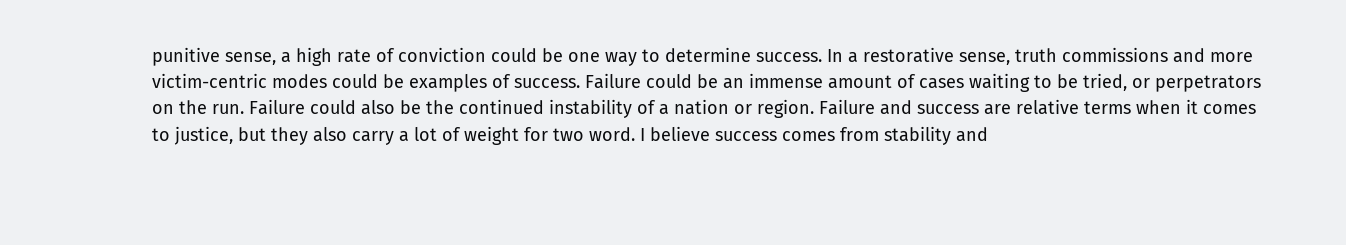punitive sense, a high rate of conviction could be one way to determine success. In a restorative sense, truth commissions and more victim-centric modes could be examples of success. Failure could be an immense amount of cases waiting to be tried, or perpetrators on the run. Failure could also be the continued instability of a nation or region. Failure and success are relative terms when it comes to justice, but they also carry a lot of weight for two word. I believe success comes from stability and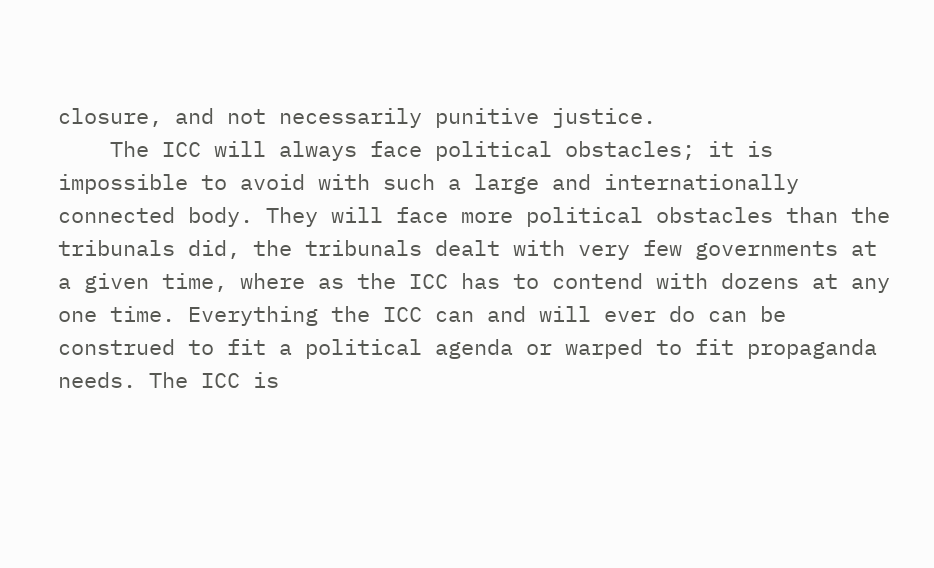closure, and not necessarily punitive justice.
    The ICC will always face political obstacles; it is impossible to avoid with such a large and internationally connected body. They will face more political obstacles than the tribunals did, the tribunals dealt with very few governments at a given time, where as the ICC has to contend with dozens at any one time. Everything the ICC can and will ever do can be construed to fit a political agenda or warped to fit propaganda needs. The ICC is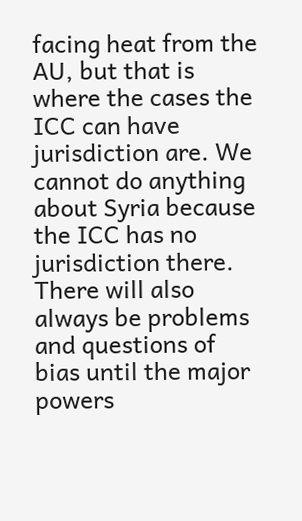facing heat from the AU, but that is where the cases the ICC can have jurisdiction are. We cannot do anything about Syria because the ICC has no jurisdiction there. There will also always be problems and questions of bias until the major powers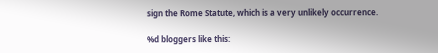sign the Rome Statute, which is a very unlikely occurrence.

%d bloggers like this: